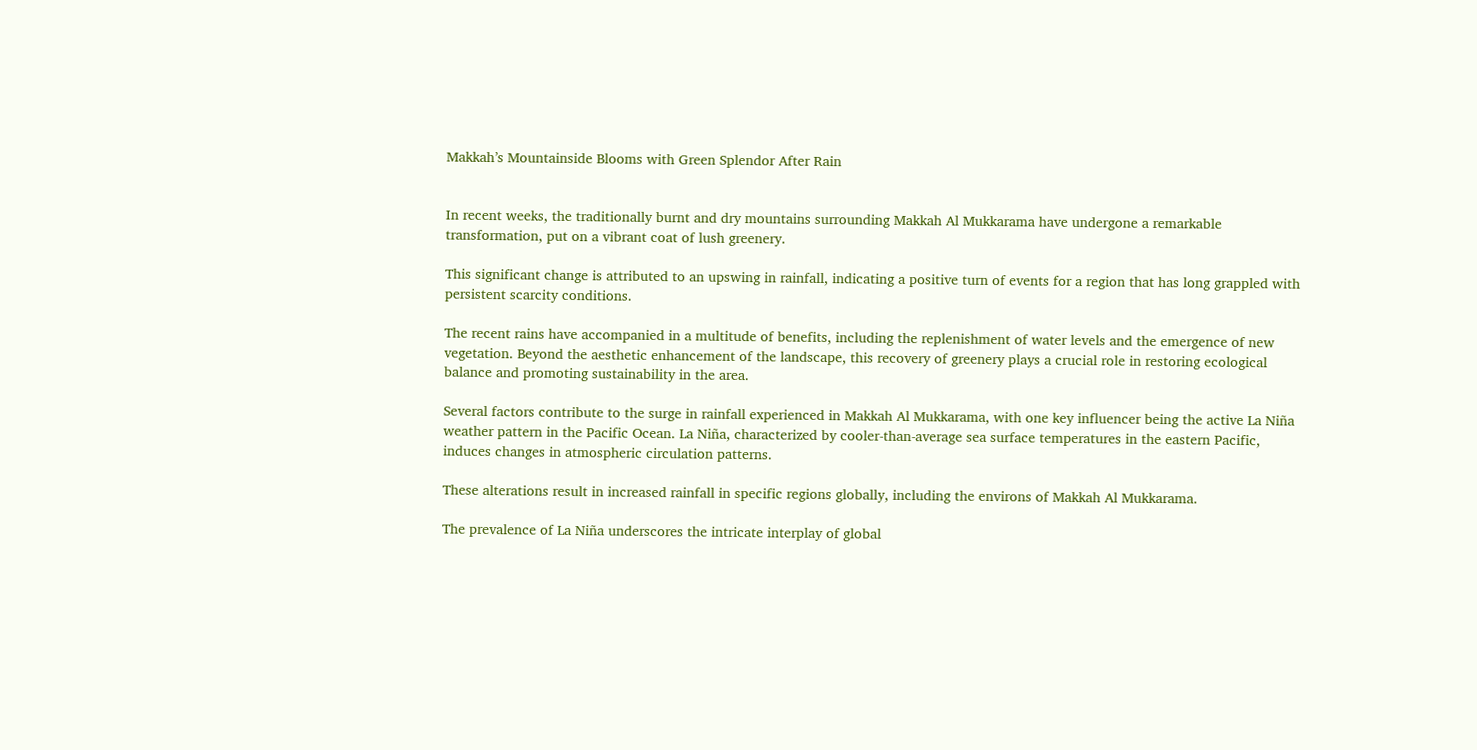Makkah’s Mountainside Blooms with Green Splendor After Rain


In recent weeks, the traditionally burnt and dry mountains surrounding Makkah Al Mukkarama have undergone a remarkable transformation, put on a vibrant coat of lush greenery.

This significant change is attributed to an upswing in rainfall, indicating a positive turn of events for a region that has long grappled with persistent scarcity conditions.

The recent rains have accompanied in a multitude of benefits, including the replenishment of water levels and the emergence of new vegetation. Beyond the aesthetic enhancement of the landscape, this recovery of greenery plays a crucial role in restoring ecological balance and promoting sustainability in the area.

Several factors contribute to the surge in rainfall experienced in Makkah Al Mukkarama, with one key influencer being the active La Niña weather pattern in the Pacific Ocean. La Niña, characterized by cooler-than-average sea surface temperatures in the eastern Pacific, induces changes in atmospheric circulation patterns.

These alterations result in increased rainfall in specific regions globally, including the environs of Makkah Al Mukkarama.

The prevalence of La Niña underscores the intricate interplay of global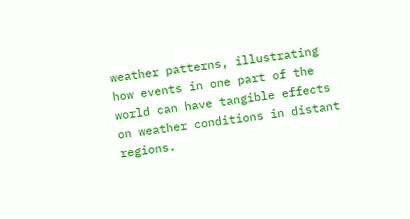weather patterns, illustrating how events in one part of the world can have tangible effects on weather conditions in distant regions.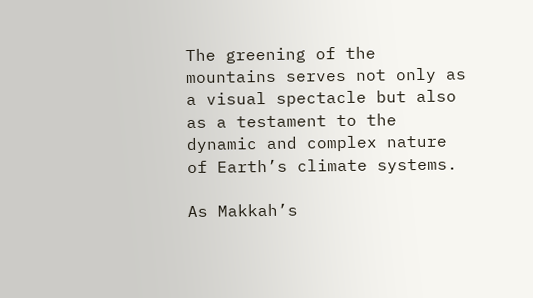The greening of the mountains serves not only as a visual spectacle but also as a testament to the dynamic and complex nature of Earth’s climate systems.

As Makkah’s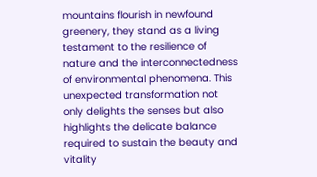mountains flourish in newfound greenery, they stand as a living testament to the resilience of nature and the interconnectedness of environmental phenomena. This unexpected transformation not only delights the senses but also highlights the delicate balance required to sustain the beauty and vitality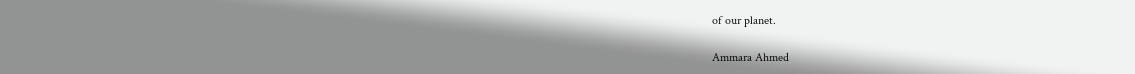of our planet.

Ammara Ahmed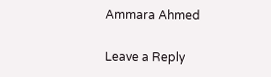Ammara Ahmed

Leave a Reply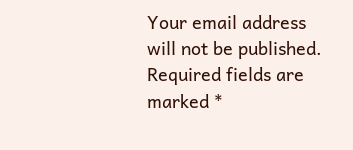Your email address will not be published. Required fields are marked *